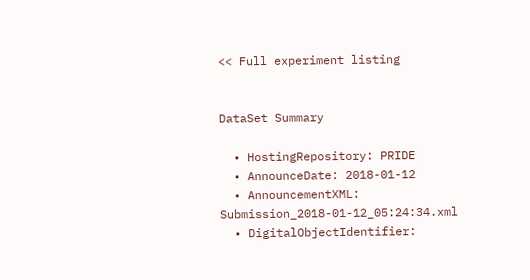<< Full experiment listing


DataSet Summary

  • HostingRepository: PRIDE
  • AnnounceDate: 2018-01-12
  • AnnouncementXML: Submission_2018-01-12_05:24:34.xml
  • DigitalObjectIdentifier: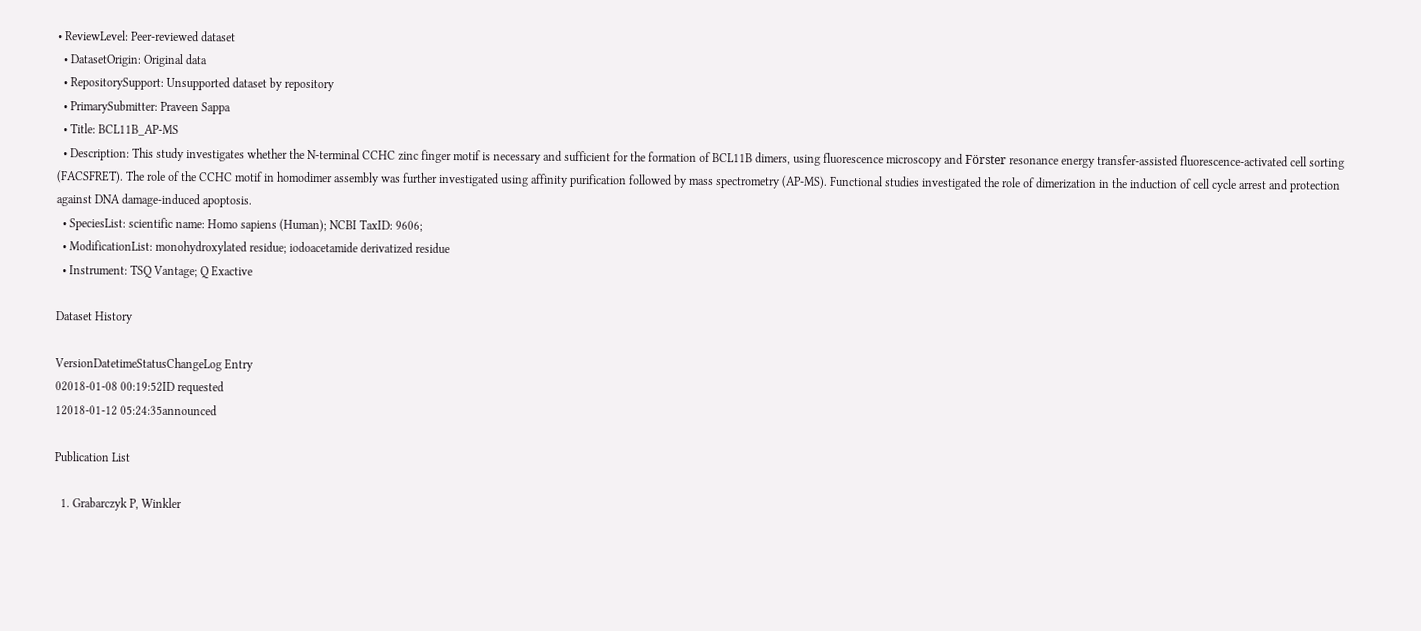• ReviewLevel: Peer-reviewed dataset
  • DatasetOrigin: Original data
  • RepositorySupport: Unsupported dataset by repository
  • PrimarySubmitter: Praveen Sappa
  • Title: BCL11B_AP-MS
  • Description: This study investigates whether the N-terminal CCHC zinc finger motif is necessary and sufficient for the formation of BCL11B dimers, using fluorescence microscopy and Förster resonance energy transfer-assisted fluorescence-activated cell sorting (FACSFRET). The role of the CCHC motif in homodimer assembly was further investigated using affinity purification followed by mass spectrometry (AP-MS). Functional studies investigated the role of dimerization in the induction of cell cycle arrest and protection against DNA damage-induced apoptosis.
  • SpeciesList: scientific name: Homo sapiens (Human); NCBI TaxID: 9606;
  • ModificationList: monohydroxylated residue; iodoacetamide derivatized residue
  • Instrument: TSQ Vantage; Q Exactive

Dataset History

VersionDatetimeStatusChangeLog Entry
02018-01-08 00:19:52ID requested
12018-01-12 05:24:35announced

Publication List

  1. Grabarczyk P, Winkler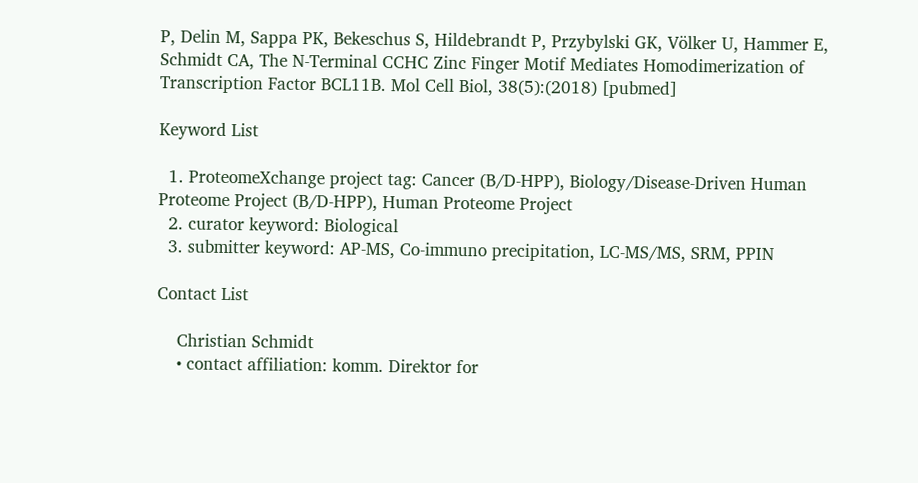P, Delin M, Sappa PK, Bekeschus S, Hildebrandt P, Przybylski GK, Völker U, Hammer E, Schmidt CA, The N-Terminal CCHC Zinc Finger Motif Mediates Homodimerization of Transcription Factor BCL11B. Mol Cell Biol, 38(5):(2018) [pubmed]

Keyword List

  1. ProteomeXchange project tag: Cancer (B/D-HPP), Biology/Disease-Driven Human Proteome Project (B/D-HPP), Human Proteome Project
  2. curator keyword: Biological
  3. submitter keyword: AP-MS, Co-immuno precipitation, LC-MS/MS, SRM, PPIN

Contact List

    Christian Schmidt
    • contact affiliation: komm. Direktor for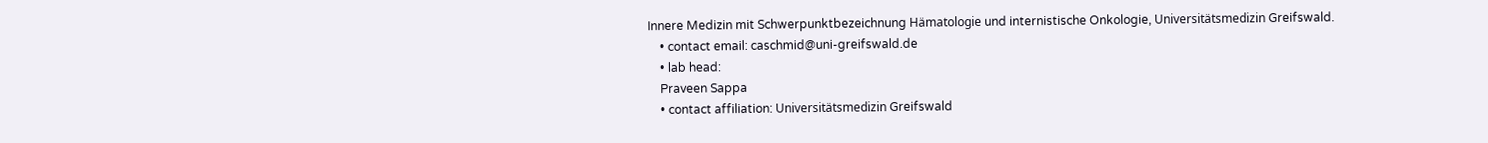Innere Medizin mit Schwerpunktbezeichnung Hämatologie und internistische Onkologie, Universitätsmedizin Greifswald.
    • contact email: caschmid@uni-greifswald.de
    • lab head:
    Praveen Sappa
    • contact affiliation: Universitätsmedizin Greifswald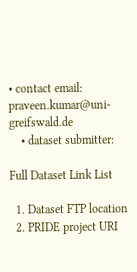• contact email: praveen.kumar@uni-greifswald.de
    • dataset submitter:

Full Dataset Link List

  1. Dataset FTP location
  2. PRIDE project URI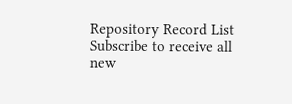Repository Record List
Subscribe to receive all new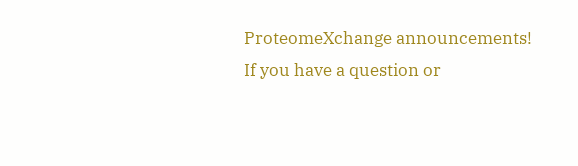ProteomeXchange announcements!
If you have a question or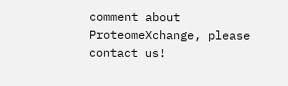comment about ProteomeXchange, please contact us!